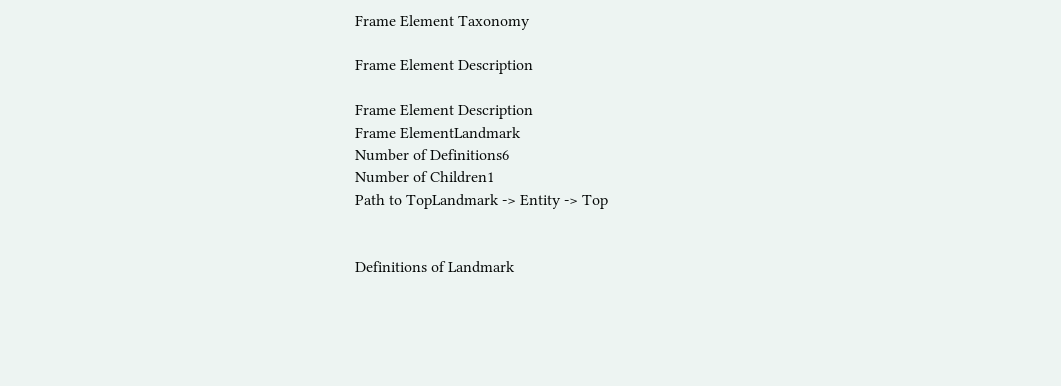Frame Element Taxonomy

Frame Element Description

Frame Element Description
Frame ElementLandmark
Number of Definitions6
Number of Children1
Path to TopLandmark -> Entity -> Top


Definitions of Landmark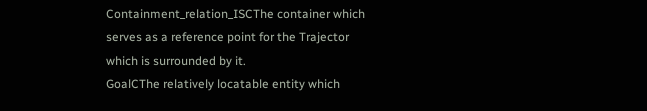Containment_relation_ISCThe container which serves as a reference point for the Trajector which is surrounded by it.
GoalCThe relatively locatable entity which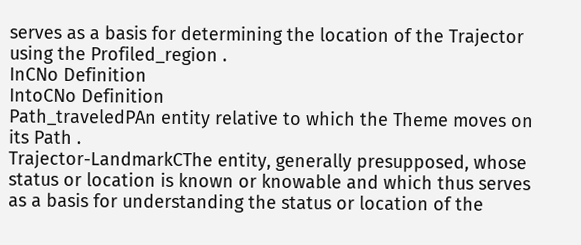serves as a basis for determining the location of the Trajector using the Profiled_region .
InCNo Definition
IntoCNo Definition
Path_traveledPAn entity relative to which the Theme moves on its Path .
Trajector-LandmarkCThe entity, generally presupposed, whose status or location is known or knowable and which thus serves as a basis for understanding the status or location of the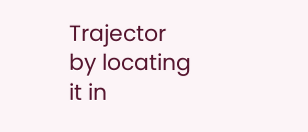Trajector by locating it in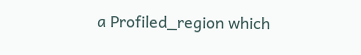a Profiled_region which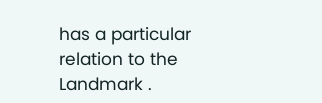has a particular relation to the Landmark .